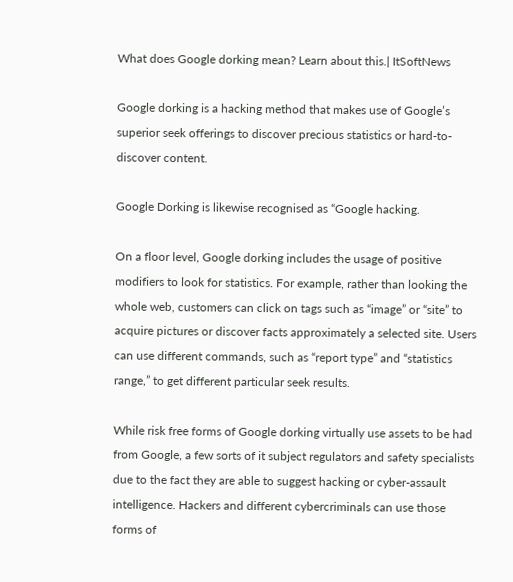What does Google dorking mean? Learn about this.| ItSoftNews

Google dorking is a hacking method that makes use of Google’s superior seek offerings to discover precious statistics or hard-to-discover content.

Google Dorking is likewise recognised as “Google hacking.

On a floor level, Google dorking includes the usage of positive modifiers to look for statistics. For example, rather than looking the whole web, customers can click on tags such as “image” or “site” to acquire pictures or discover facts approximately a selected site. Users can use different commands, such as “report type” and “statistics range,” to get different particular seek results.

While risk free forms of Google dorking virtually use assets to be had from Google, a few sorts of it subject regulators and safety specialists due to the fact they are able to suggest hacking or cyber-assault intelligence. Hackers and different cybercriminals can use those forms of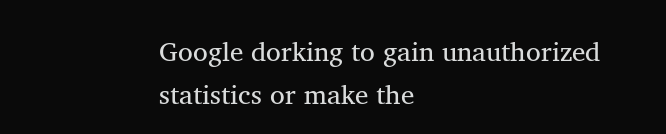Google dorking to gain unauthorized statistics or make the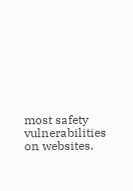most safety vulnerabilities on websites.